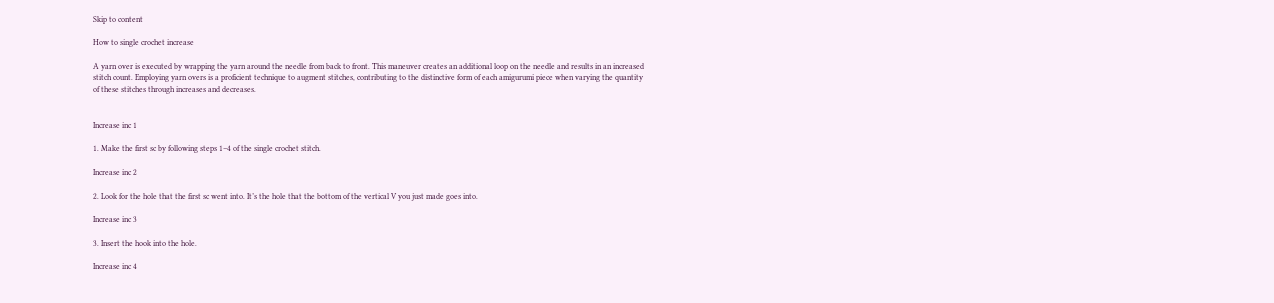Skip to content

How to single crochet increase

A yarn over is executed by wrapping the yarn around the needle from back to front. This maneuver creates an additional loop on the needle and results in an increased stitch count. Employing yarn overs is a proficient technique to augment stitches, contributing to the distinctive form of each amigurumi piece when varying the quantity of these stitches through increases and decreases.


Increase inc 1

1. Make the first sc by following steps 1–4 of the single crochet stitch.

Increase inc 2

2. Look for the hole that the first sc went into. It’s the hole that the bottom of the vertical V you just made goes into.

Increase inc 3

3. Insert the hook into the hole.

Increase inc 4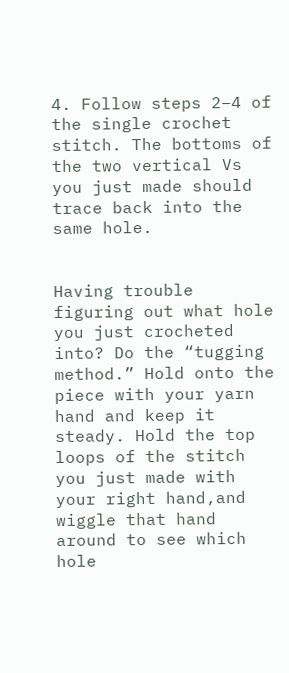4. Follow steps 2–4 of the single crochet stitch. The bottoms of the two vertical Vs you just made should trace back into the same hole.


Having trouble figuring out what hole you just crocheted into? Do the “tugging method.” Hold onto the piece with your yarn hand and keep it steady. Hold the top loops of the stitch you just made with your right hand,and wiggle that hand around to see which hole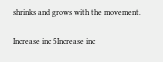shrinks and grows with the movement.

Increase inc 5Increase inc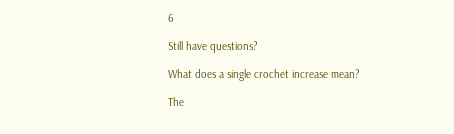6

Still have questions?

What does a single crochet increase mean?

The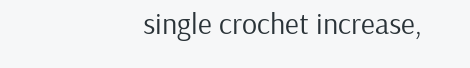single crochet increase,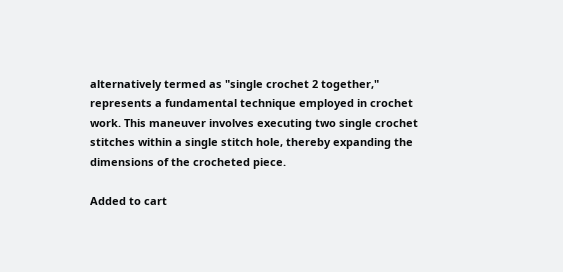alternatively termed as "single crochet 2 together," represents a fundamental technique employed in crochet work. This maneuver involves executing two single crochet stitches within a single stitch hole, thereby expanding the dimensions of the crocheted piece.

Added to cart